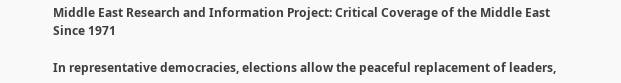Middle East Research and Information Project: Critical Coverage of the Middle East Since 1971

In representative democracies, elections allow the peaceful replacement of leaders,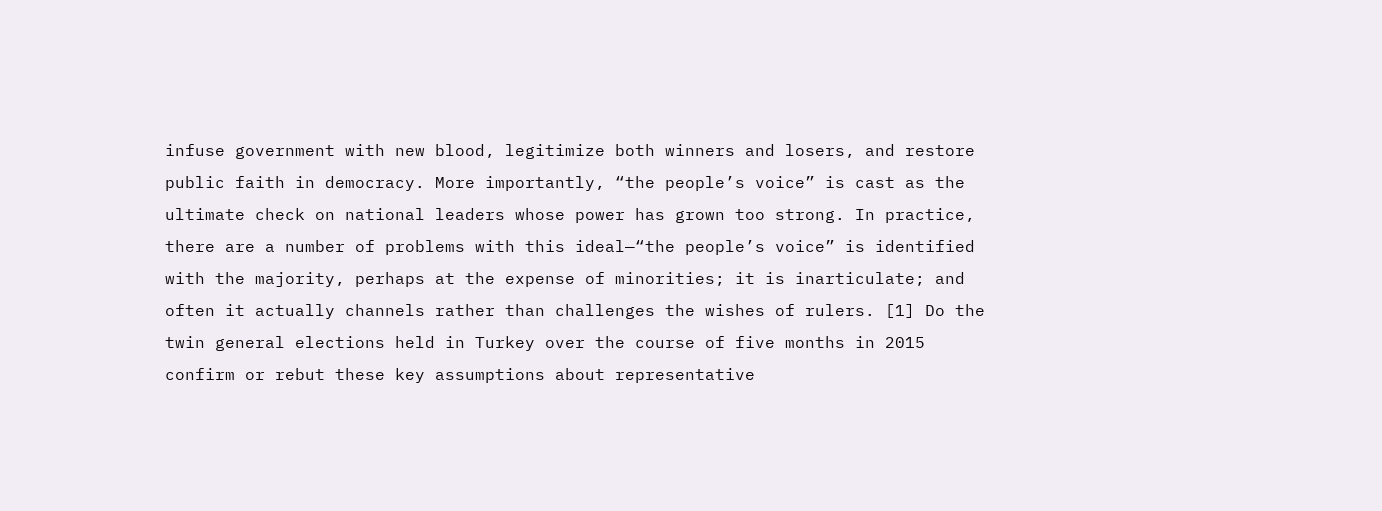infuse government with new blood, legitimize both winners and losers, and restore public faith in democracy. More importantly, “the people’s voice” is cast as the ultimate check on national leaders whose power has grown too strong. In practice, there are a number of problems with this ideal—“the people’s voice” is identified with the majority, perhaps at the expense of minorities; it is inarticulate; and often it actually channels rather than challenges the wishes of rulers. [1] Do the twin general elections held in Turkey over the course of five months in 2015 confirm or rebut these key assumptions about representative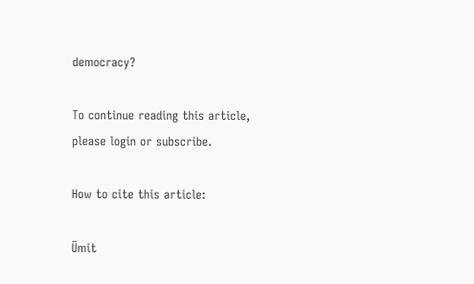democracy?

To continue reading this article, please login or subscribe.

How to cite this article:

Ümit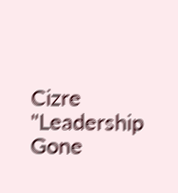Cizre "Leadership Gone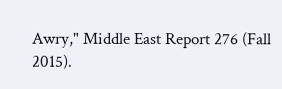Awry," Middle East Report 276 (Fall 2015).